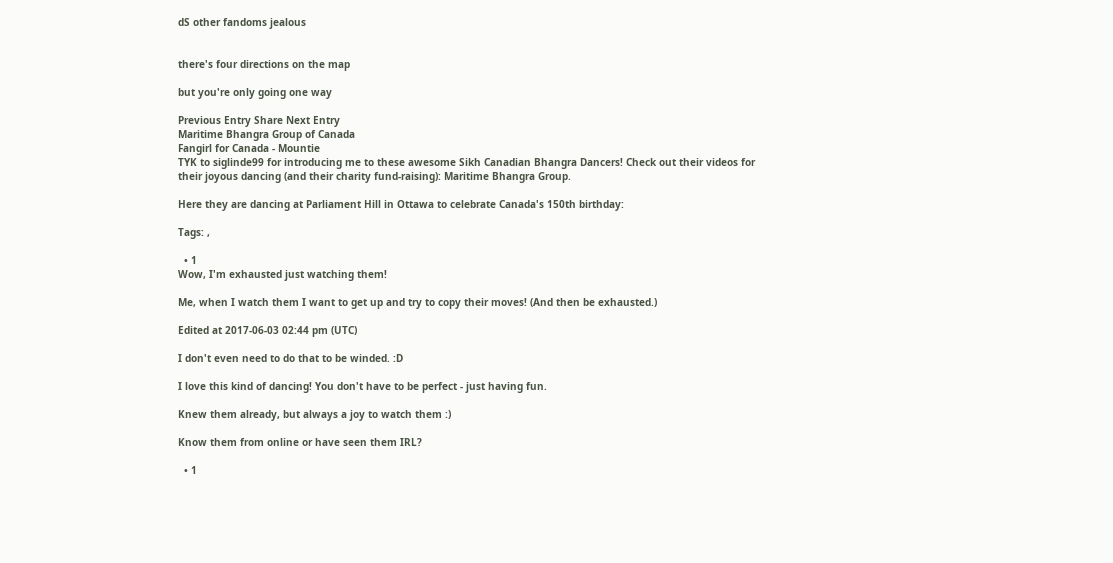dS other fandoms jealous


there's four directions on the map

but you're only going one way

Previous Entry Share Next Entry
Maritime Bhangra Group of Canada
Fangirl for Canada - Mountie
TYK to siglinde99 for introducing me to these awesome Sikh Canadian Bhangra Dancers! Check out their videos for their joyous dancing (and their charity fund-raising): Maritime Bhangra Group.

Here they are dancing at Parliament Hill in Ottawa to celebrate Canada's 150th birthday:

Tags: ,

  • 1
Wow, I'm exhausted just watching them!

Me, when I watch them I want to get up and try to copy their moves! (And then be exhausted.)

Edited at 2017-06-03 02:44 pm (UTC)

I don't even need to do that to be winded. :D

I love this kind of dancing! You don't have to be perfect - just having fun.

Knew them already, but always a joy to watch them :)

Know them from online or have seen them IRL?

  • 1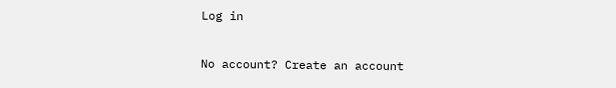Log in

No account? Create an account